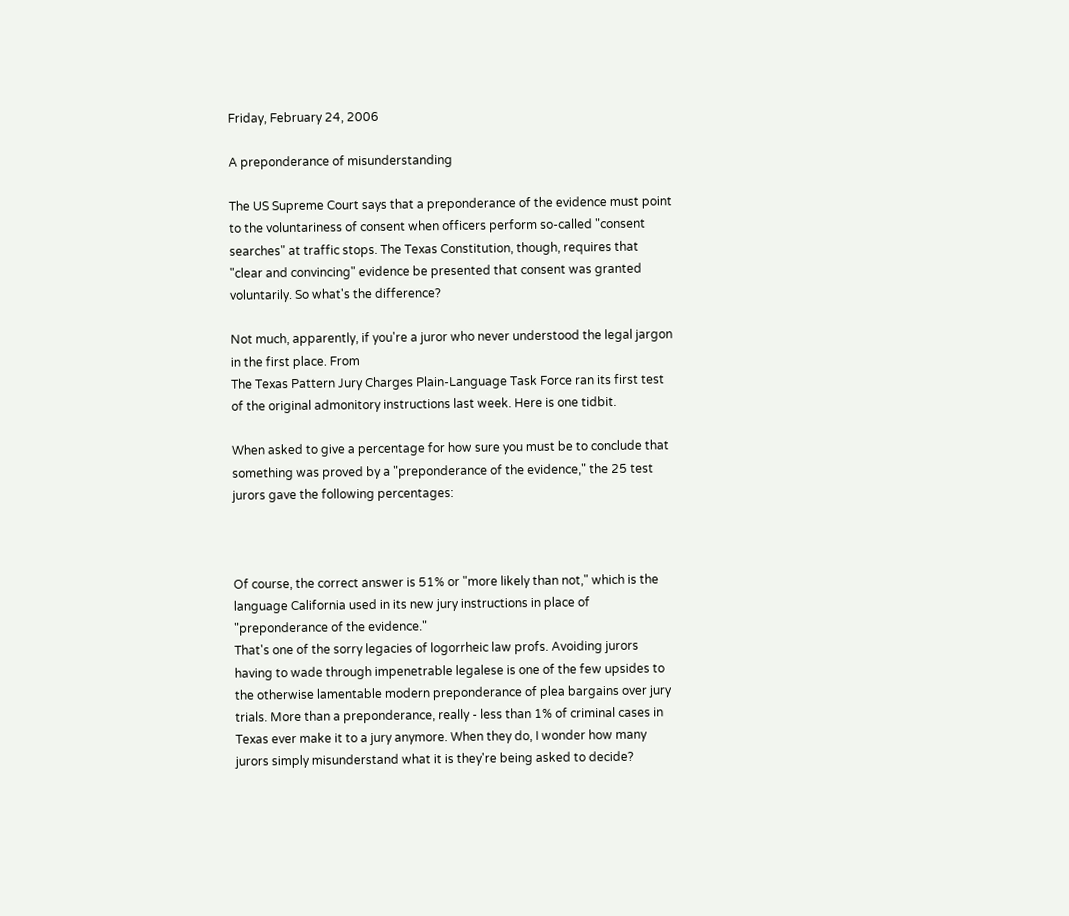Friday, February 24, 2006

A preponderance of misunderstanding

The US Supreme Court says that a preponderance of the evidence must point to the voluntariness of consent when officers perform so-called "consent searches" at traffic stops. The Texas Constitution, though, requires that "clear and convincing" evidence be presented that consent was granted voluntarily. So what's the difference?

Not much, apparently, if you're a juror who never understood the legal jargon in the first place. From
The Texas Pattern Jury Charges Plain-Language Task Force ran its first test of the original admonitory instructions last week. Here is one tidbit.

When asked to give a percentage for how sure you must be to conclude that something was proved by a "preponderance of the evidence," the 25 test jurors gave the following percentages:



Of course, the correct answer is 51% or "more likely than not," which is the language California used in its new jury instructions in place of "preponderance of the evidence."
That's one of the sorry legacies of logorrheic law profs. Avoiding jurors having to wade through impenetrable legalese is one of the few upsides to the otherwise lamentable modern preponderance of plea bargains over jury trials. More than a preponderance, really - less than 1% of criminal cases in Texas ever make it to a jury anymore. When they do, I wonder how many jurors simply misunderstand what it is they're being asked to decide?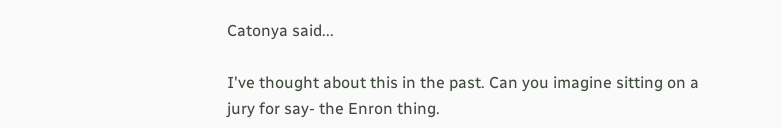Catonya said...

I've thought about this in the past. Can you imagine sitting on a jury for say- the Enron thing.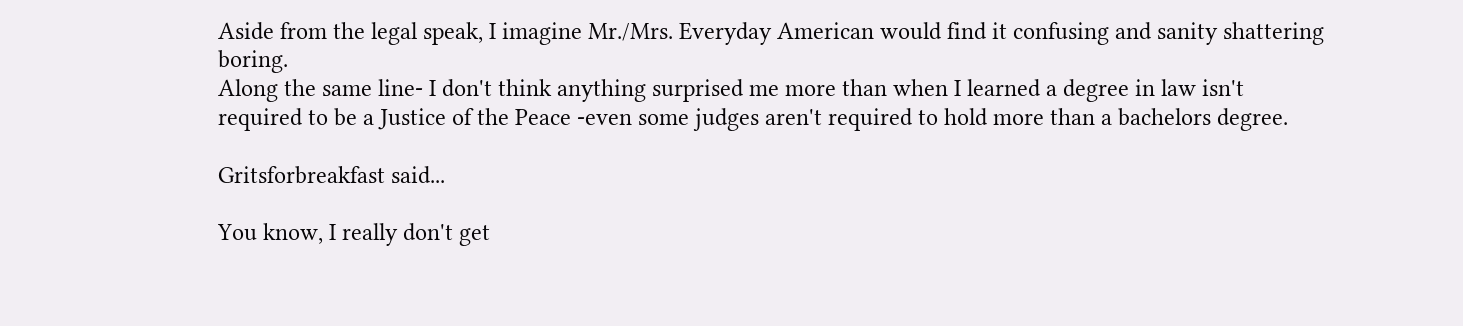Aside from the legal speak, I imagine Mr./Mrs. Everyday American would find it confusing and sanity shattering boring.
Along the same line- I don't think anything surprised me more than when I learned a degree in law isn't required to be a Justice of the Peace -even some judges aren't required to hold more than a bachelors degree.

Gritsforbreakfast said...

You know, I really don't get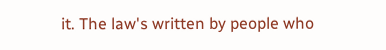it. The law's written by people who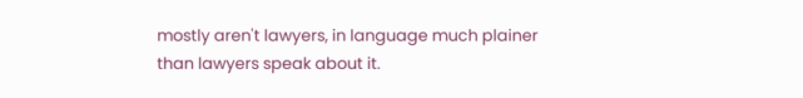mostly aren't lawyers, in language much plainer than lawyers speak about it.